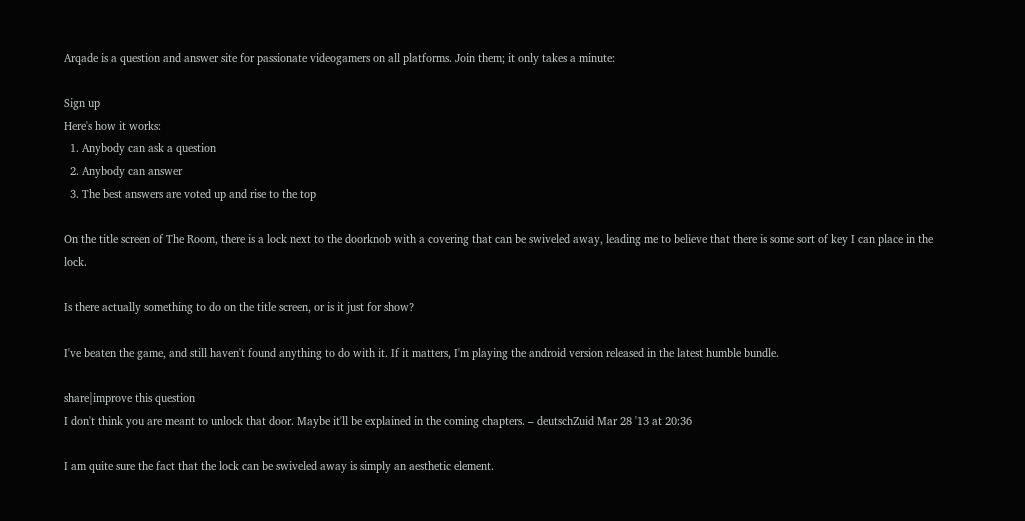Arqade is a question and answer site for passionate videogamers on all platforms. Join them; it only takes a minute:

Sign up
Here's how it works:
  1. Anybody can ask a question
  2. Anybody can answer
  3. The best answers are voted up and rise to the top

On the title screen of The Room, there is a lock next to the doorknob with a covering that can be swiveled away, leading me to believe that there is some sort of key I can place in the lock.

Is there actually something to do on the title screen, or is it just for show?

I've beaten the game, and still haven't found anything to do with it. If it matters, I'm playing the android version released in the latest humble bundle.

share|improve this question
I don't think you are meant to unlock that door. Maybe it'll be explained in the coming chapters. – deutschZuid Mar 28 '13 at 20:36

I am quite sure the fact that the lock can be swiveled away is simply an aesthetic element.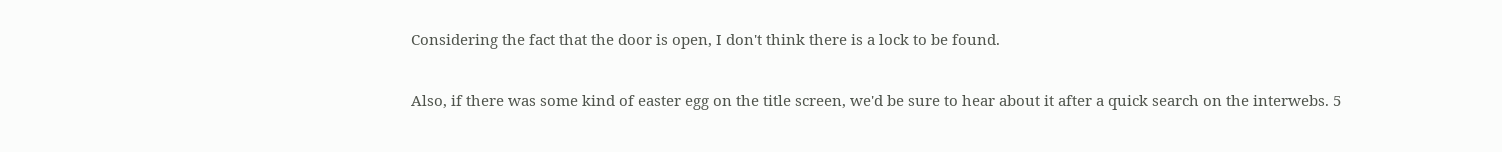Considering the fact that the door is open, I don't think there is a lock to be found.

Also, if there was some kind of easter egg on the title screen, we'd be sure to hear about it after a quick search on the interwebs. 5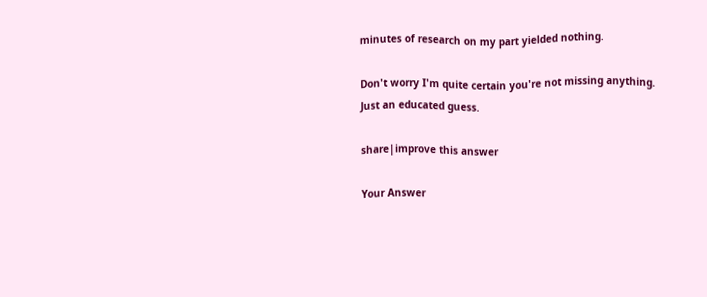minutes of research on my part yielded nothing.

Don't worry I'm quite certain you're not missing anything. Just an educated guess.

share|improve this answer

Your Answer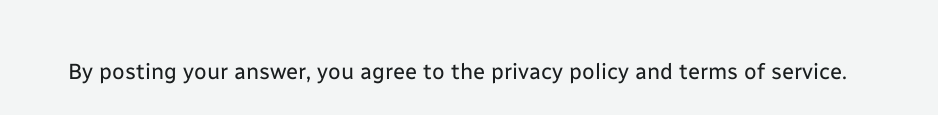By posting your answer, you agree to the privacy policy and terms of service.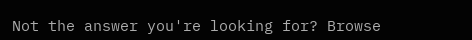Not the answer you're looking for? Browse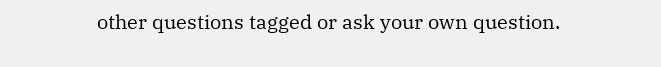other questions tagged or ask your own question.